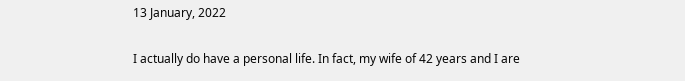13 January, 2022

I actually do have a personal life. In fact, my wife of 42 years and I are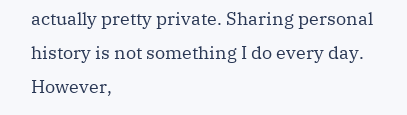actually pretty private. Sharing personal history is not something I do every day. However,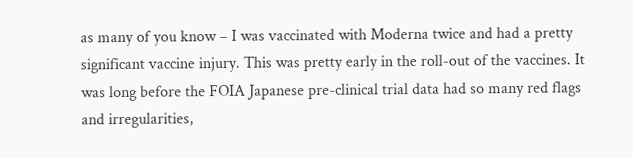as many of you know – I was vaccinated with Moderna twice and had a pretty significant vaccine injury. This was pretty early in the roll-out of the vaccines. It was long before the FOIA Japanese pre-clinical trial data had so many red flags and irregularities,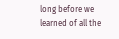long before we learned of all the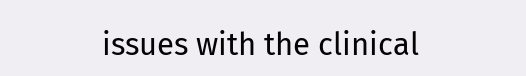issues with the clinical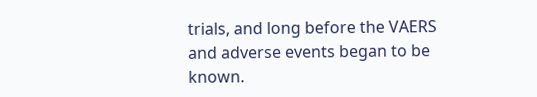trials, and long before the VAERS and adverse events began to be known.